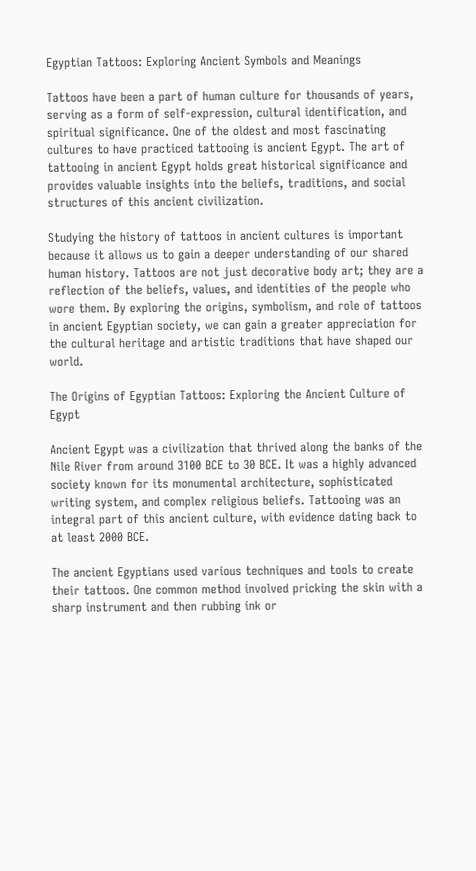Egyptian Tattoos: Exploring Ancient Symbols and Meanings

Tattoos have been a part of human culture for thousands of years, serving as a form of self-expression, cultural identification, and spiritual significance. One of the oldest and most fascinating cultures to have practiced tattooing is ancient Egypt. The art of tattooing in ancient Egypt holds great historical significance and provides valuable insights into the beliefs, traditions, and social structures of this ancient civilization.

Studying the history of tattoos in ancient cultures is important because it allows us to gain a deeper understanding of our shared human history. Tattoos are not just decorative body art; they are a reflection of the beliefs, values, and identities of the people who wore them. By exploring the origins, symbolism, and role of tattoos in ancient Egyptian society, we can gain a greater appreciation for the cultural heritage and artistic traditions that have shaped our world.

The Origins of Egyptian Tattoos: Exploring the Ancient Culture of Egypt

Ancient Egypt was a civilization that thrived along the banks of the Nile River from around 3100 BCE to 30 BCE. It was a highly advanced society known for its monumental architecture, sophisticated writing system, and complex religious beliefs. Tattooing was an integral part of this ancient culture, with evidence dating back to at least 2000 BCE.

The ancient Egyptians used various techniques and tools to create their tattoos. One common method involved pricking the skin with a sharp instrument and then rubbing ink or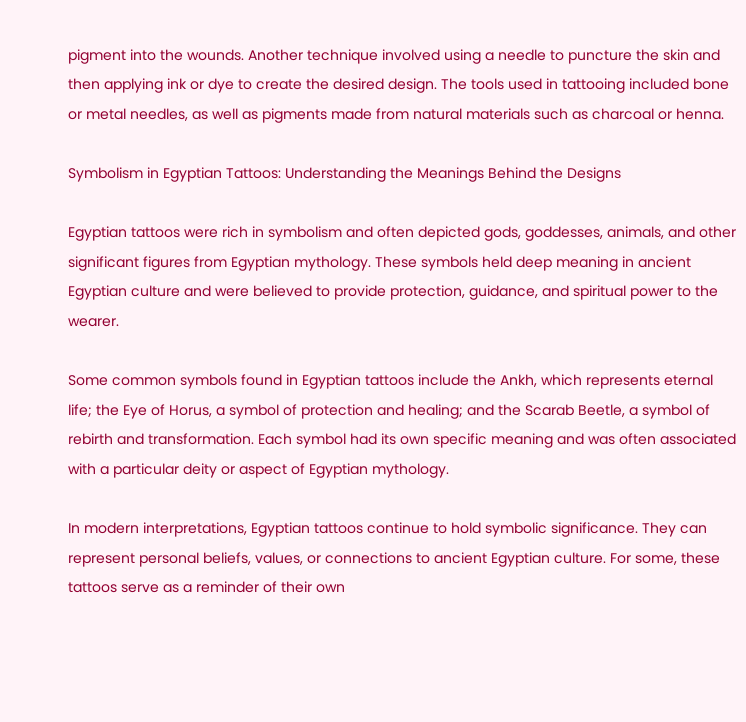pigment into the wounds. Another technique involved using a needle to puncture the skin and then applying ink or dye to create the desired design. The tools used in tattooing included bone or metal needles, as well as pigments made from natural materials such as charcoal or henna.

Symbolism in Egyptian Tattoos: Understanding the Meanings Behind the Designs

Egyptian tattoos were rich in symbolism and often depicted gods, goddesses, animals, and other significant figures from Egyptian mythology. These symbols held deep meaning in ancient Egyptian culture and were believed to provide protection, guidance, and spiritual power to the wearer.

Some common symbols found in Egyptian tattoos include the Ankh, which represents eternal life; the Eye of Horus, a symbol of protection and healing; and the Scarab Beetle, a symbol of rebirth and transformation. Each symbol had its own specific meaning and was often associated with a particular deity or aspect of Egyptian mythology.

In modern interpretations, Egyptian tattoos continue to hold symbolic significance. They can represent personal beliefs, values, or connections to ancient Egyptian culture. For some, these tattoos serve as a reminder of their own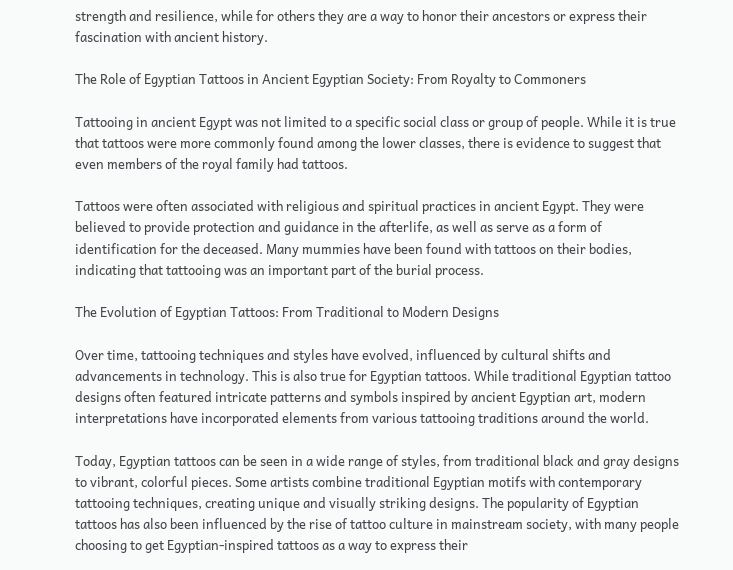strength and resilience, while for others they are a way to honor their ancestors or express their fascination with ancient history.

The Role of Egyptian Tattoos in Ancient Egyptian Society: From Royalty to Commoners

Tattooing in ancient Egypt was not limited to a specific social class or group of people. While it is true that tattoos were more commonly found among the lower classes, there is evidence to suggest that even members of the royal family had tattoos.

Tattoos were often associated with religious and spiritual practices in ancient Egypt. They were believed to provide protection and guidance in the afterlife, as well as serve as a form of identification for the deceased. Many mummies have been found with tattoos on their bodies, indicating that tattooing was an important part of the burial process.

The Evolution of Egyptian Tattoos: From Traditional to Modern Designs

Over time, tattooing techniques and styles have evolved, influenced by cultural shifts and advancements in technology. This is also true for Egyptian tattoos. While traditional Egyptian tattoo designs often featured intricate patterns and symbols inspired by ancient Egyptian art, modern interpretations have incorporated elements from various tattooing traditions around the world.

Today, Egyptian tattoos can be seen in a wide range of styles, from traditional black and gray designs to vibrant, colorful pieces. Some artists combine traditional Egyptian motifs with contemporary tattooing techniques, creating unique and visually striking designs. The popularity of Egyptian tattoos has also been influenced by the rise of tattoo culture in mainstream society, with many people choosing to get Egyptian-inspired tattoos as a way to express their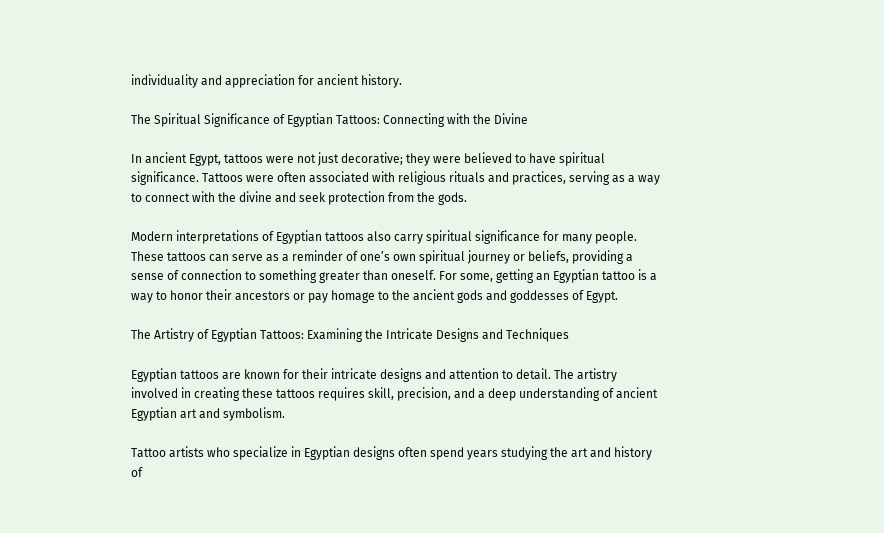individuality and appreciation for ancient history.

The Spiritual Significance of Egyptian Tattoos: Connecting with the Divine

In ancient Egypt, tattoos were not just decorative; they were believed to have spiritual significance. Tattoos were often associated with religious rituals and practices, serving as a way to connect with the divine and seek protection from the gods.

Modern interpretations of Egyptian tattoos also carry spiritual significance for many people. These tattoos can serve as a reminder of one’s own spiritual journey or beliefs, providing a sense of connection to something greater than oneself. For some, getting an Egyptian tattoo is a way to honor their ancestors or pay homage to the ancient gods and goddesses of Egypt.

The Artistry of Egyptian Tattoos: Examining the Intricate Designs and Techniques

Egyptian tattoos are known for their intricate designs and attention to detail. The artistry involved in creating these tattoos requires skill, precision, and a deep understanding of ancient Egyptian art and symbolism.

Tattoo artists who specialize in Egyptian designs often spend years studying the art and history of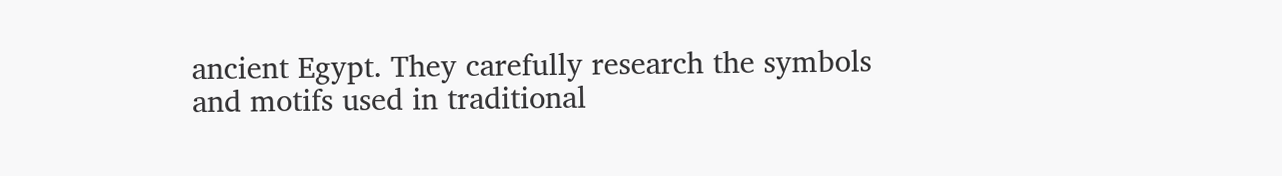ancient Egypt. They carefully research the symbols and motifs used in traditional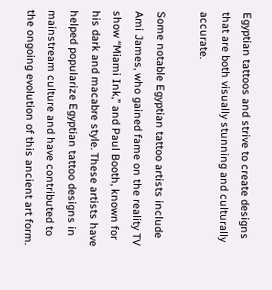Egyptian tattoos and strive to create designs that are both visually stunning and culturally accurate.

Some notable Egyptian tattoo artists include Ami James, who gained fame on the reality TV show “Miami Ink,” and Paul Booth, known for his dark and macabre style. These artists have helped popularize Egyptian tattoo designs in mainstream culture and have contributed to the ongoing evolution of this ancient art form.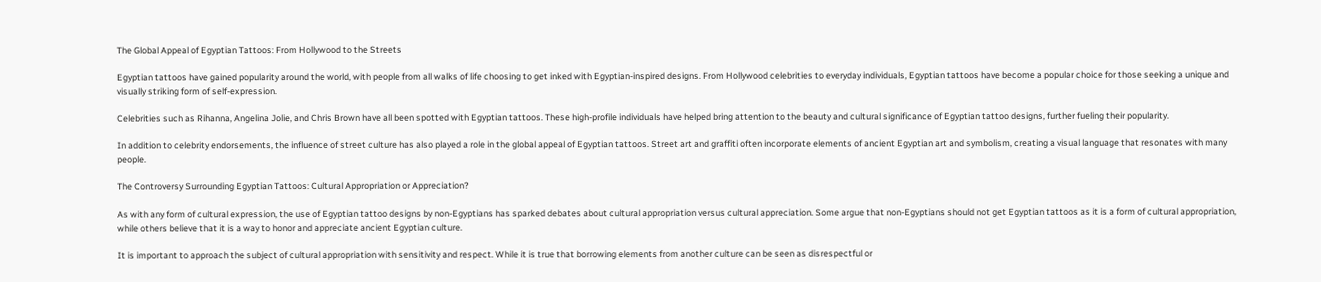The Global Appeal of Egyptian Tattoos: From Hollywood to the Streets

Egyptian tattoos have gained popularity around the world, with people from all walks of life choosing to get inked with Egyptian-inspired designs. From Hollywood celebrities to everyday individuals, Egyptian tattoos have become a popular choice for those seeking a unique and visually striking form of self-expression.

Celebrities such as Rihanna, Angelina Jolie, and Chris Brown have all been spotted with Egyptian tattoos. These high-profile individuals have helped bring attention to the beauty and cultural significance of Egyptian tattoo designs, further fueling their popularity.

In addition to celebrity endorsements, the influence of street culture has also played a role in the global appeal of Egyptian tattoos. Street art and graffiti often incorporate elements of ancient Egyptian art and symbolism, creating a visual language that resonates with many people.

The Controversy Surrounding Egyptian Tattoos: Cultural Appropriation or Appreciation?

As with any form of cultural expression, the use of Egyptian tattoo designs by non-Egyptians has sparked debates about cultural appropriation versus cultural appreciation. Some argue that non-Egyptians should not get Egyptian tattoos as it is a form of cultural appropriation, while others believe that it is a way to honor and appreciate ancient Egyptian culture.

It is important to approach the subject of cultural appropriation with sensitivity and respect. While it is true that borrowing elements from another culture can be seen as disrespectful or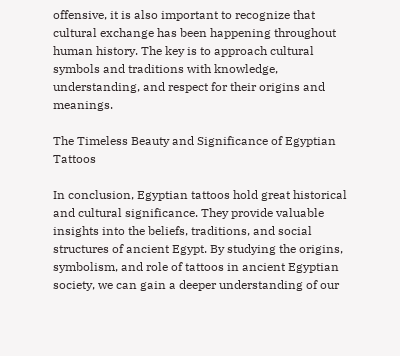offensive, it is also important to recognize that cultural exchange has been happening throughout human history. The key is to approach cultural symbols and traditions with knowledge, understanding, and respect for their origins and meanings.

The Timeless Beauty and Significance of Egyptian Tattoos

In conclusion, Egyptian tattoos hold great historical and cultural significance. They provide valuable insights into the beliefs, traditions, and social structures of ancient Egypt. By studying the origins, symbolism, and role of tattoos in ancient Egyptian society, we can gain a deeper understanding of our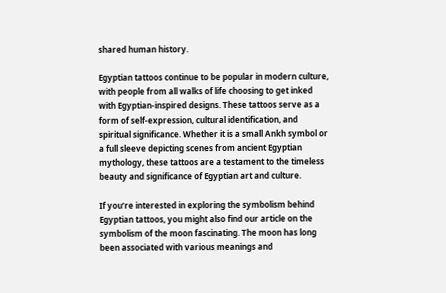shared human history.

Egyptian tattoos continue to be popular in modern culture, with people from all walks of life choosing to get inked with Egyptian-inspired designs. These tattoos serve as a form of self-expression, cultural identification, and spiritual significance. Whether it is a small Ankh symbol or a full sleeve depicting scenes from ancient Egyptian mythology, these tattoos are a testament to the timeless beauty and significance of Egyptian art and culture.

If you’re interested in exploring the symbolism behind Egyptian tattoos, you might also find our article on the symbolism of the moon fascinating. The moon has long been associated with various meanings and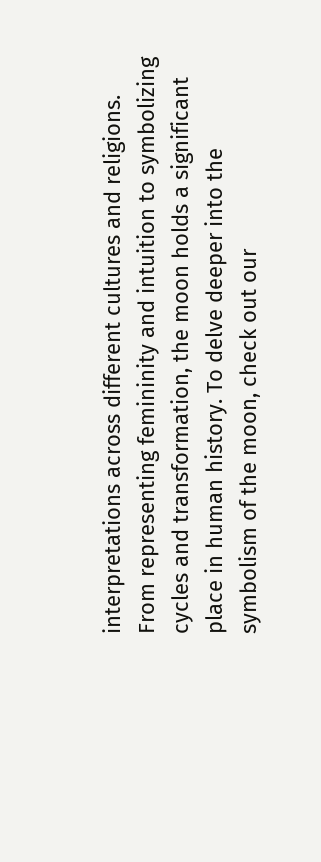interpretations across different cultures and religions. From representing femininity and intuition to symbolizing cycles and transformation, the moon holds a significant place in human history. To delve deeper into the symbolism of the moon, check out our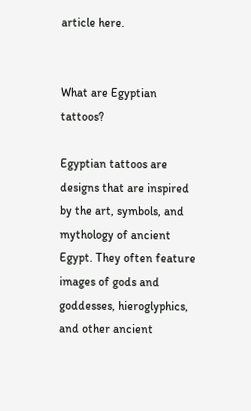article here.


What are Egyptian tattoos?

Egyptian tattoos are designs that are inspired by the art, symbols, and mythology of ancient Egypt. They often feature images of gods and goddesses, hieroglyphics, and other ancient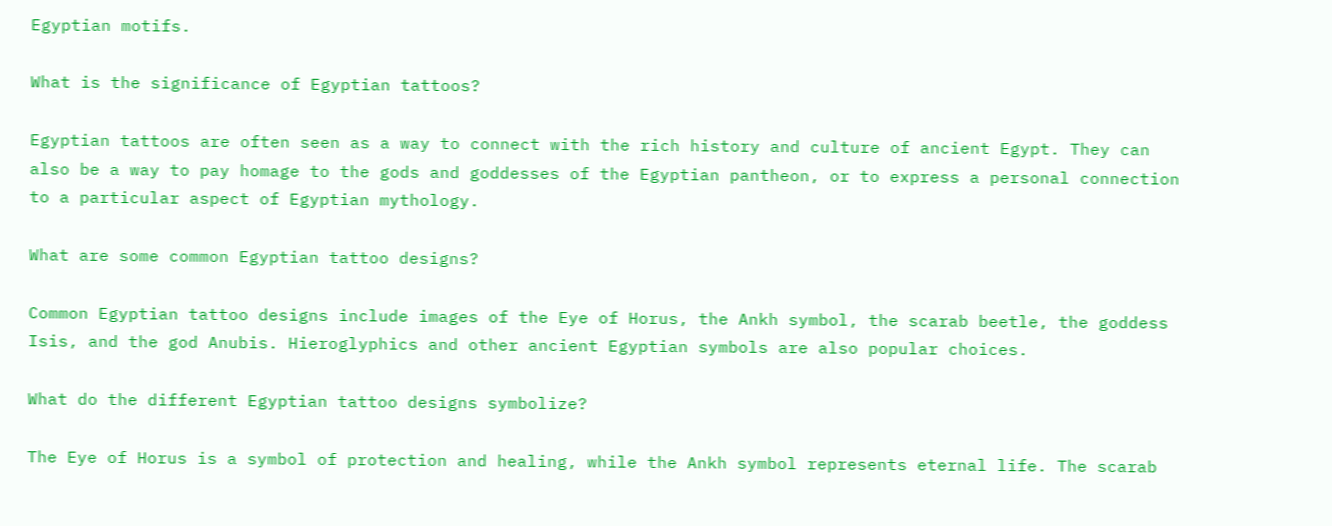Egyptian motifs.

What is the significance of Egyptian tattoos?

Egyptian tattoos are often seen as a way to connect with the rich history and culture of ancient Egypt. They can also be a way to pay homage to the gods and goddesses of the Egyptian pantheon, or to express a personal connection to a particular aspect of Egyptian mythology.

What are some common Egyptian tattoo designs?

Common Egyptian tattoo designs include images of the Eye of Horus, the Ankh symbol, the scarab beetle, the goddess Isis, and the god Anubis. Hieroglyphics and other ancient Egyptian symbols are also popular choices.

What do the different Egyptian tattoo designs symbolize?

The Eye of Horus is a symbol of protection and healing, while the Ankh symbol represents eternal life. The scarab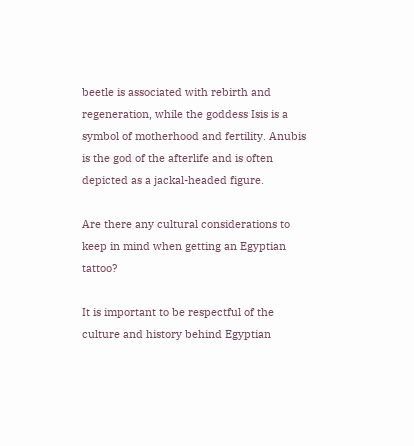beetle is associated with rebirth and regeneration, while the goddess Isis is a symbol of motherhood and fertility. Anubis is the god of the afterlife and is often depicted as a jackal-headed figure.

Are there any cultural considerations to keep in mind when getting an Egyptian tattoo?

It is important to be respectful of the culture and history behind Egyptian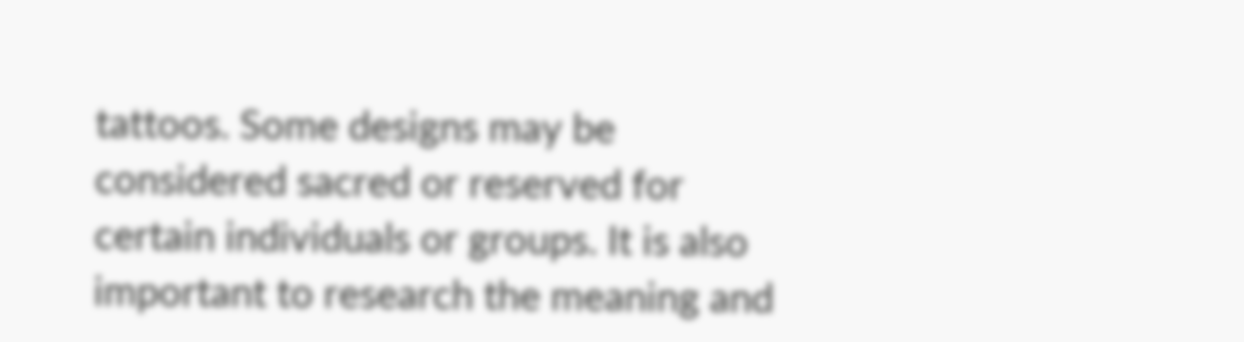tattoos. Some designs may be considered sacred or reserved for certain individuals or groups. It is also important to research the meaning and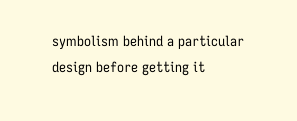symbolism behind a particular design before getting it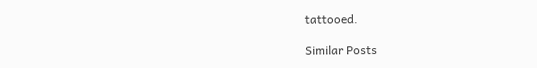tattooed.

Similar Posts